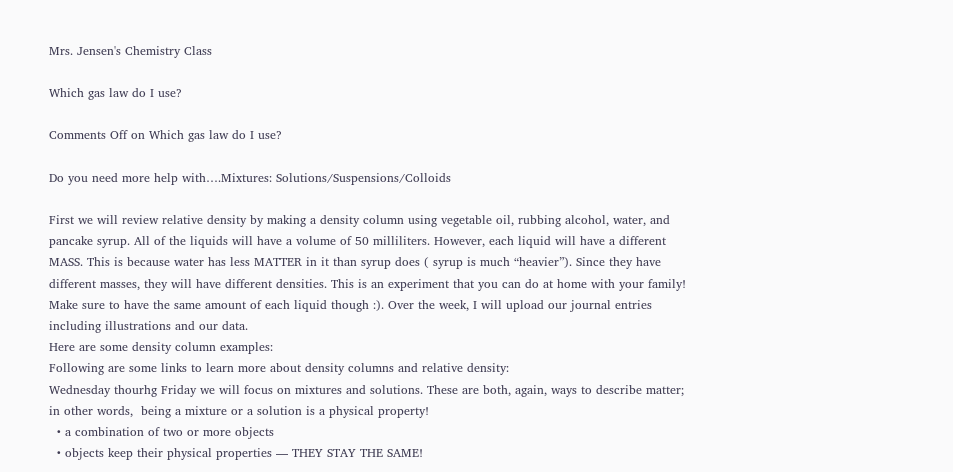Mrs. Jensen's Chemistry Class

Which gas law do I use?

Comments Off on Which gas law do I use?

Do you need more help with….Mixtures: Solutions/Suspensions/Colloids

First we will review relative density by making a density column using vegetable oil, rubbing alcohol, water, and pancake syrup. All of the liquids will have a volume of 50 milliliters. However, each liquid will have a different MASS. This is because water has less MATTER in it than syrup does ( syrup is much “heavier”). Since they have different masses, they will have different densities. This is an experiment that you can do at home with your family! Make sure to have the same amount of each liquid though :). Over the week, I will upload our journal entries including illustrations and our data.
Here are some density column examples:
Following are some links to learn more about density columns and relative density:
Wednesday thourhg Friday we will focus on mixtures and solutions. These are both, again, ways to describe matter; in other words,  being a mixture or a solution is a physical property!
  • a combination of two or more objects
  • objects keep their physical properties — THEY STAY THE SAME!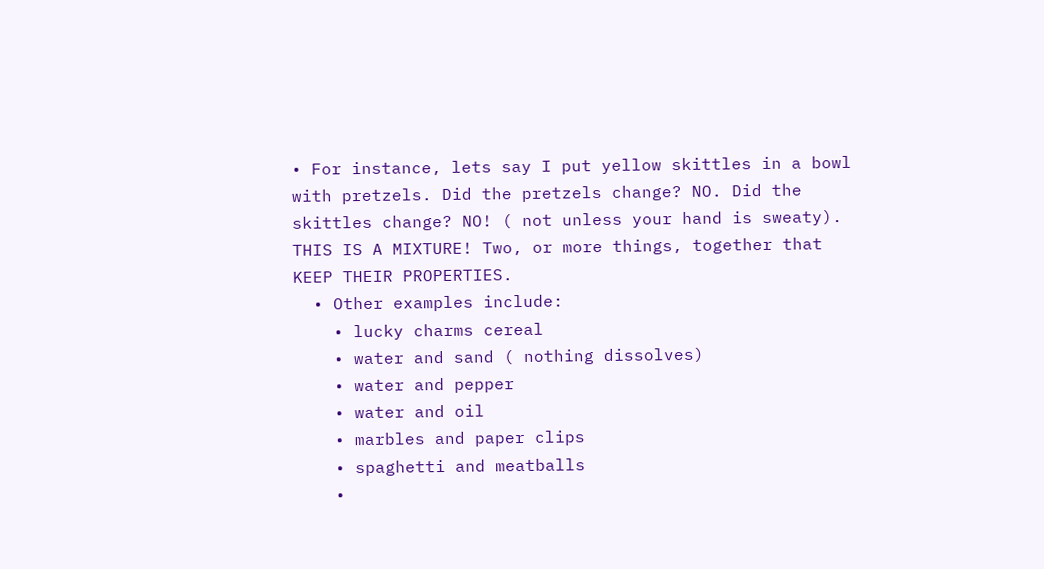• For instance, lets say I put yellow skittles in a bowl with pretzels. Did the pretzels change? NO. Did the skittles change? NO! ( not unless your hand is sweaty). THIS IS A MIXTURE! Two, or more things, together that KEEP THEIR PROPERTIES.
  • Other examples include:
    • lucky charms cereal
    • water and sand ( nothing dissolves)
    • water and pepper
    • water and oil
    • marbles and paper clips
    • spaghetti and meatballs
    •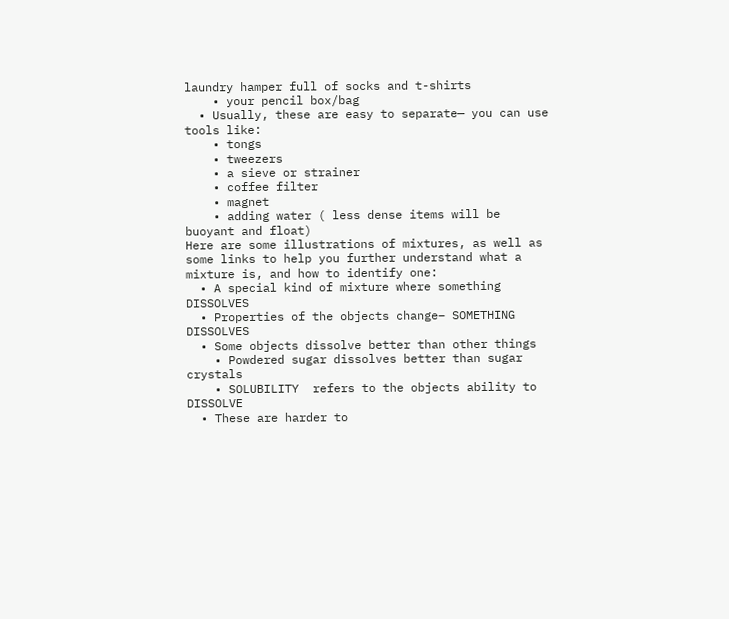laundry hamper full of socks and t-shirts
    • your pencil box/bag
  • Usually, these are easy to separate— you can use tools like:
    • tongs
    • tweezers
    • a sieve or strainer
    • coffee filter
    • magnet
    • adding water ( less dense items will be buoyant and float)
Here are some illustrations of mixtures, as well as some links to help you further understand what a mixture is, and how to identify one:
  • A special kind of mixture where something DISSOLVES
  • Properties of the objects change– SOMETHING DISSOLVES
  • Some objects dissolve better than other things
    • Powdered sugar dissolves better than sugar crystals
    • SOLUBILITY  refers to the objects ability to DISSOLVE
  • These are harder to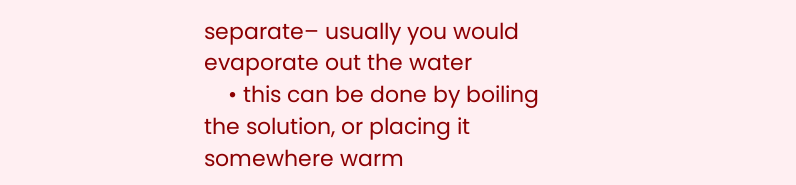separate– usually you would evaporate out the water
    • this can be done by boiling the solution, or placing it somewhere warm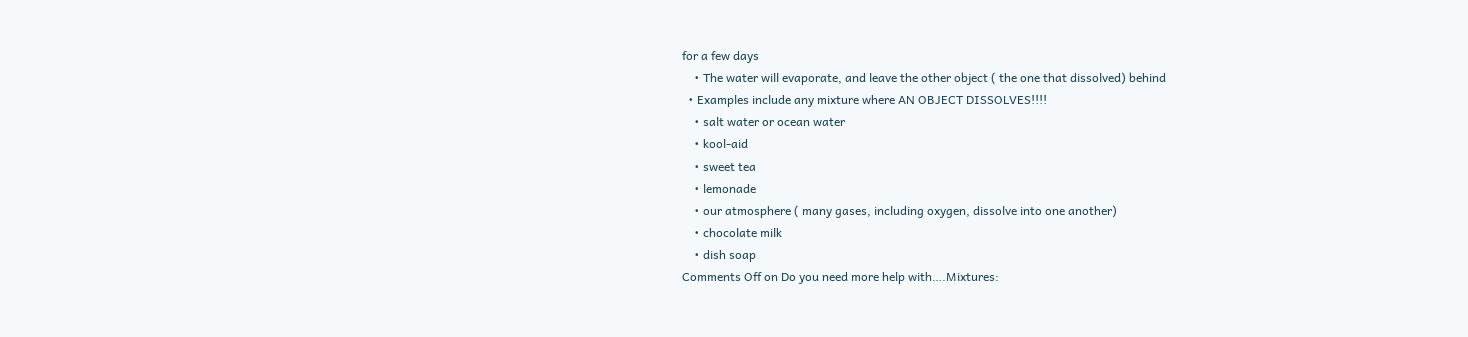for a few days
    • The water will evaporate, and leave the other object ( the one that dissolved) behind
  • Examples include any mixture where AN OBJECT DISSOLVES!!!!
    • salt water or ocean water
    • kool-aid
    • sweet tea
    • lemonade
    • our atmosphere ( many gases, including oxygen, dissolve into one another)
    • chocolate milk
    • dish soap
Comments Off on Do you need more help with….Mixtures: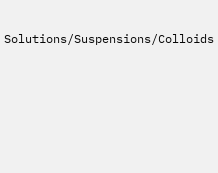Solutions/Suspensions/Colloids